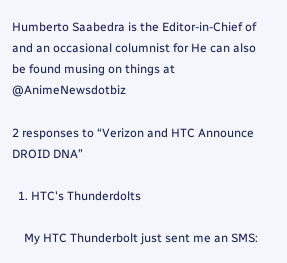Humberto Saabedra is the Editor-in-Chief of and an occasional columnist for He can also be found musing on things at @AnimeNewsdotbiz

2 responses to “Verizon and HTC Announce DROID DNA”

  1. HTC's Thunderdolts

    My HTC Thunderbolt just sent me an SMS: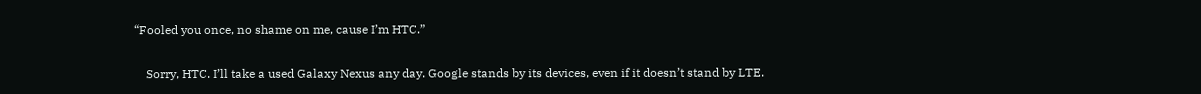“Fooled you once, no shame on me, cause I’m HTC.”

    Sorry, HTC. I’ll take a used Galaxy Nexus any day. Google stands by its devices, even if it doesn’t stand by LTE.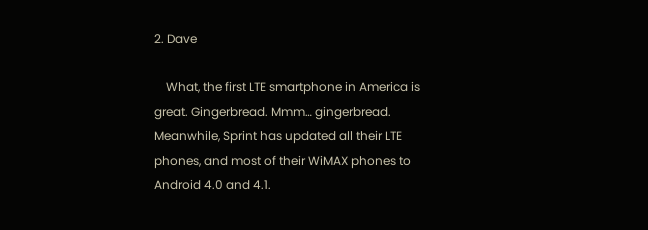2. Dave

    What, the first LTE smartphone in America is great. Gingerbread. Mmm… gingerbread. Meanwhile, Sprint has updated all their LTE phones, and most of their WiMAX phones to Android 4.0 and 4.1.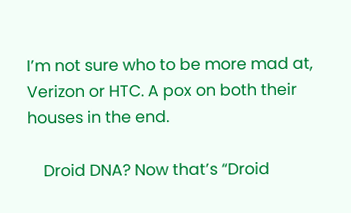I’m not sure who to be more mad at, Verizon or HTC. A pox on both their houses in the end.

    Droid DNA? Now that’s “Droid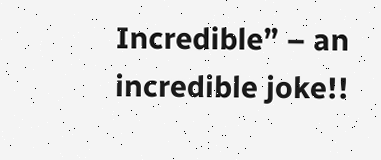Incredible” – an incredible joke!!